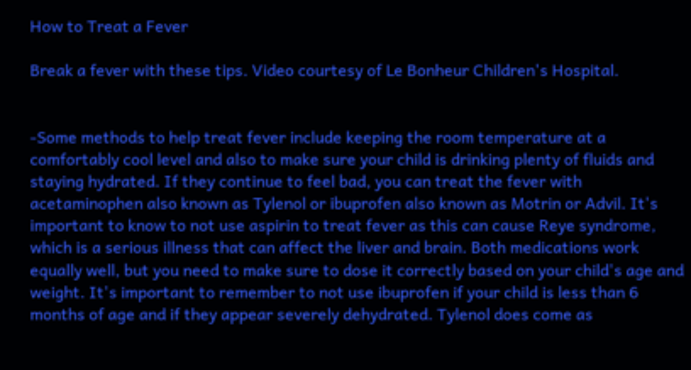How to Treat a Fever

Break a fever with these tips. Video courtesy of Le Bonheur Children's Hospital.


-Some methods to help treat fever include keeping the room temperature at a comfortably cool level and also to make sure your child is drinking plenty of fluids and staying hydrated. If they continue to feel bad, you can treat the fever with acetaminophen also known as Tylenol or ibuprofen also known as Motrin or Advil. It's important to know to not use aspirin to treat fever as this can cause Reye syndrome, which is a serious illness that can affect the liver and brain. Both medications work equally well, but you need to make sure to dose it correctly based on your child's age and weight. It's important to remember to not use ibuprofen if your child is less than 6 months of age and if they appear severely dehydrated. Tylenol does come as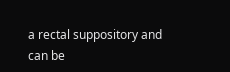a rectal suppository and can be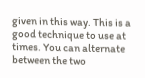given in this way. This is a good technique to use at times. You can alternate between the two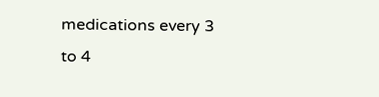medications every 3 to 4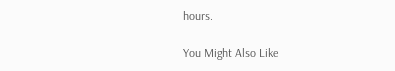hours.

You Might Also Like